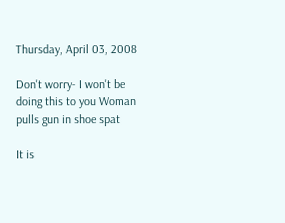Thursday, April 03, 2008

Don't worry- I won't be doing this to you Woman pulls gun in shoe spat

It is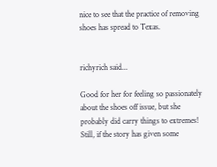nice to see that the practice of removing shoes has spread to Texas.


richyrich said...

Good for her for feeling so passionately about the shoes off issue, but she probably did carry things to extremes! Still, if the story has given some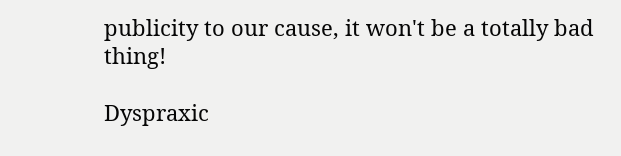publicity to our cause, it won't be a totally bad thing!

Dyspraxic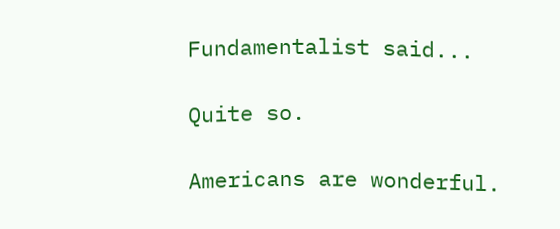Fundamentalist said...

Quite so.

Americans are wonderful.